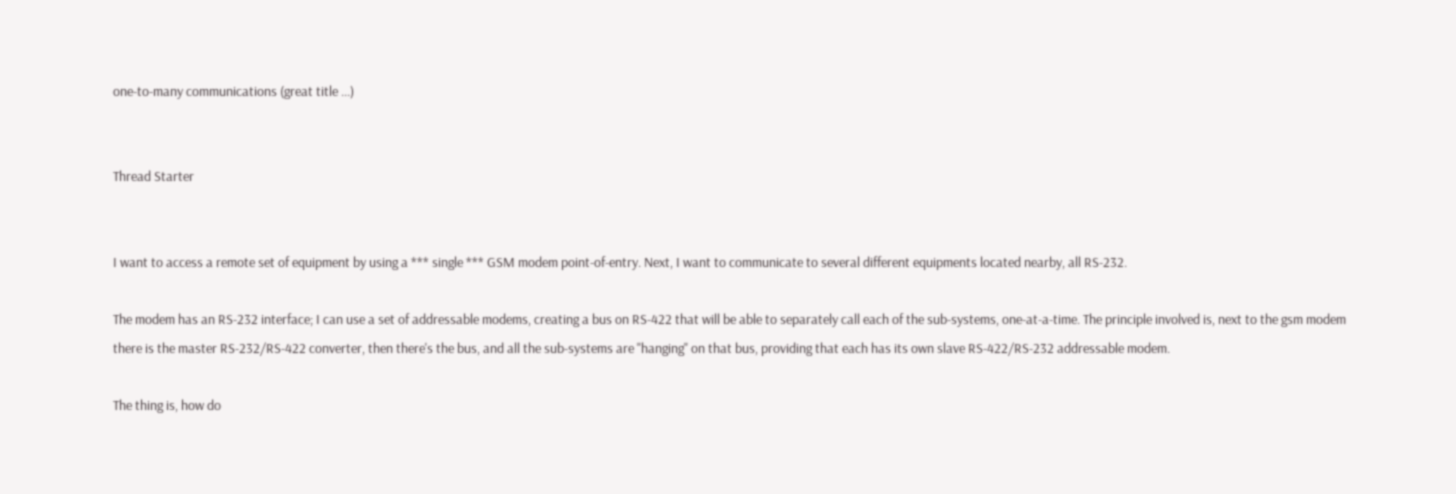one-to-many communications (great title ...)


Thread Starter


I want to access a remote set of equipment by using a *** single *** GSM modem point-of-entry. Next, I want to communicate to several different equipments located nearby, all RS-232.

The modem has an RS-232 interface; I can use a set of addressable modems, creating a bus on RS-422 that will be able to separately call each of the sub-systems, one-at-a-time. The principle involved is, next to the gsm modem there is the master RS-232/RS-422 converter, then there's the bus, and all the sub-systems are "hanging" on that bus, providing that each has its own slave RS-422/RS-232 addressable modem.

The thing is, how do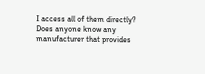I access all of them directly? Does anyone know any manufacturer that provides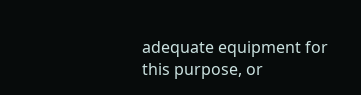adequate equipment for this purpose, or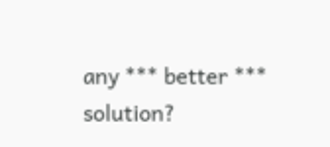any *** better *** solution?